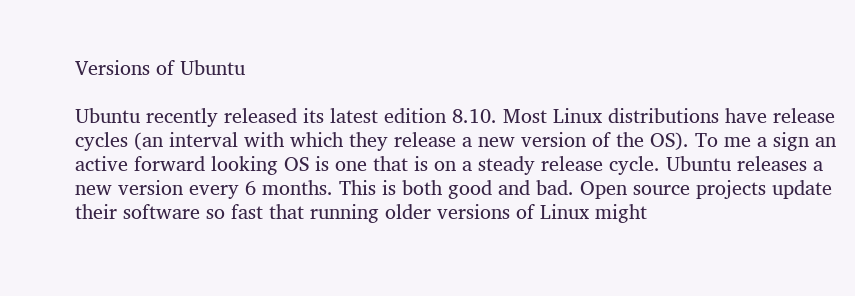Versions of Ubuntu

Ubuntu recently released its latest edition 8.10. Most Linux distributions have release cycles (an interval with which they release a new version of the OS). To me a sign an active forward looking OS is one that is on a steady release cycle. Ubuntu releases a new version every 6 months. This is both good and bad. Open source projects update their software so fast that running older versions of Linux might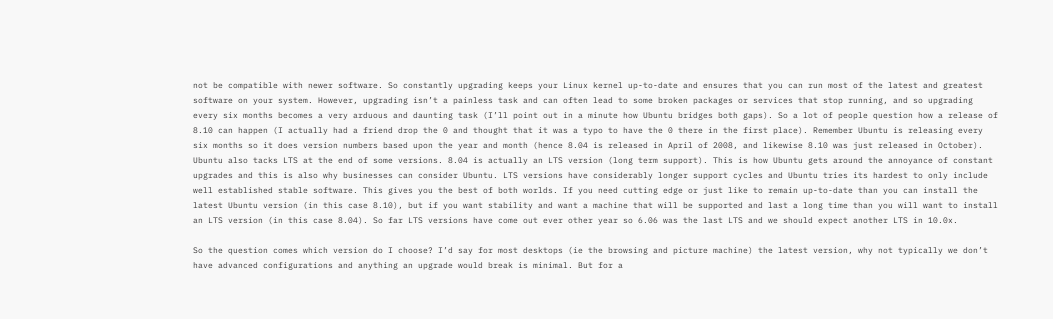not be compatible with newer software. So constantly upgrading keeps your Linux kernel up-to-date and ensures that you can run most of the latest and greatest software on your system. However, upgrading isn’t a painless task and can often lead to some broken packages or services that stop running, and so upgrading every six months becomes a very arduous and daunting task (I’ll point out in a minute how Ubuntu bridges both gaps). So a lot of people question how a release of 8.10 can happen (I actually had a friend drop the 0 and thought that it was a typo to have the 0 there in the first place). Remember Ubuntu is releasing every six months so it does version numbers based upon the year and month (hence 8.04 is released in April of 2008, and likewise 8.10 was just released in October). Ubuntu also tacks LTS at the end of some versions. 8.04 is actually an LTS version (long term support). This is how Ubuntu gets around the annoyance of constant upgrades and this is also why businesses can consider Ubuntu. LTS versions have considerably longer support cycles and Ubuntu tries its hardest to only include well established stable software. This gives you the best of both worlds. If you need cutting edge or just like to remain up-to-date than you can install the latest Ubuntu version (in this case 8.10), but if you want stability and want a machine that will be supported and last a long time than you will want to install an LTS version (in this case 8.04). So far LTS versions have come out ever other year so 6.06 was the last LTS and we should expect another LTS in 10.0x.

So the question comes which version do I choose? I’d say for most desktops (ie the browsing and picture machine) the latest version, why not typically we don’t have advanced configurations and anything an upgrade would break is minimal. But for a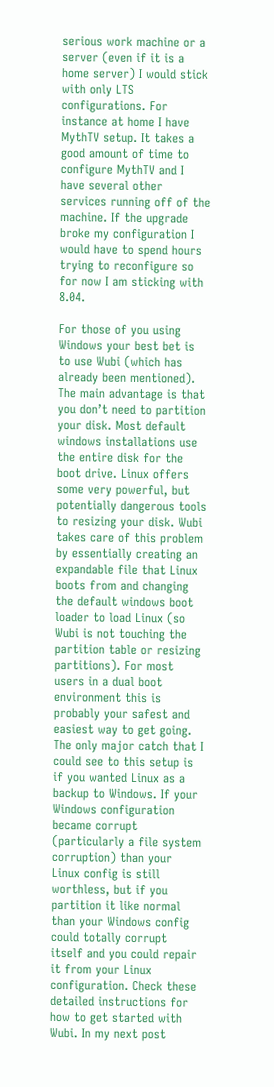serious work machine or a server (even if it is a home server) I would stick with only LTS configurations. For instance at home I have MythTV setup. It takes a good amount of time to configure MythTV and I have several other services running off of the machine. If the upgrade broke my configuration I would have to spend hours trying to reconfigure so for now I am sticking with 8.04.

For those of you using Windows your best bet is to use Wubi (which has already been mentioned). The main advantage is that you don’t need to partition your disk. Most default windows installations use the entire disk for the boot drive. Linux offers some very powerful, but potentially dangerous tools to resizing your disk. Wubi takes care of this problem by essentially creating an expandable file that Linux boots from and changing the default windows boot loader to load Linux (so Wubi is not touching the partition table or resizing partitions). For most users in a dual boot environment this is probably your safest and easiest way to get going. The only major catch that I could see to this setup is if you wanted Linux as a backup to Windows. If your Windows configuration became corrupt (particularly a file system corruption) than your Linux config is still worthless, but if you partition it like normal than your Windows config could totally corrupt itself and you could repair it from your Linux configuration. Check these detailed instructions for how to get started with Wubi. In my next post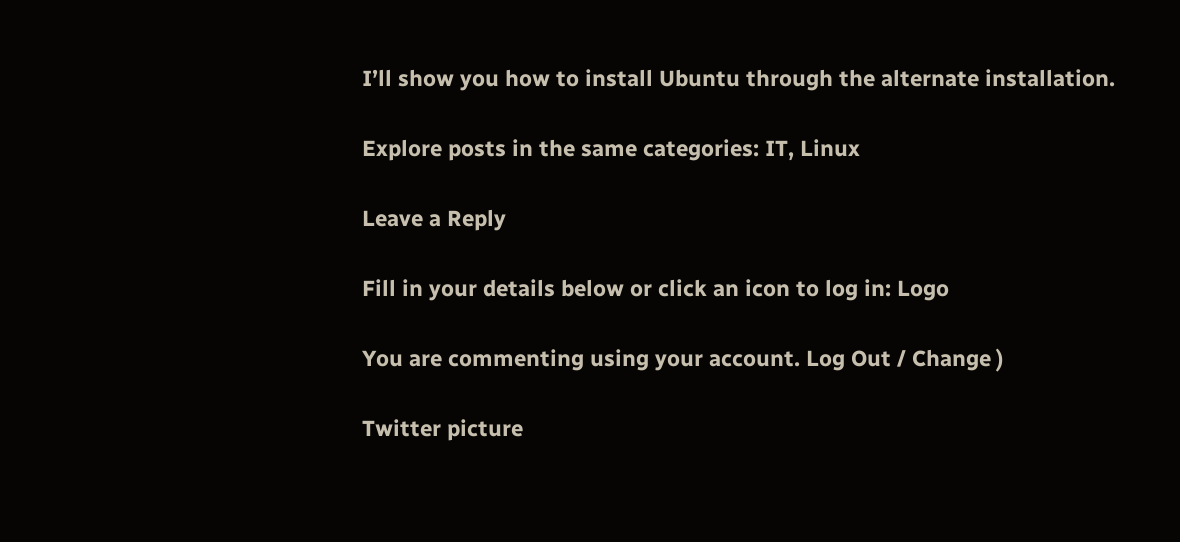I’ll show you how to install Ubuntu through the alternate installation.

Explore posts in the same categories: IT, Linux

Leave a Reply

Fill in your details below or click an icon to log in: Logo

You are commenting using your account. Log Out / Change )

Twitter picture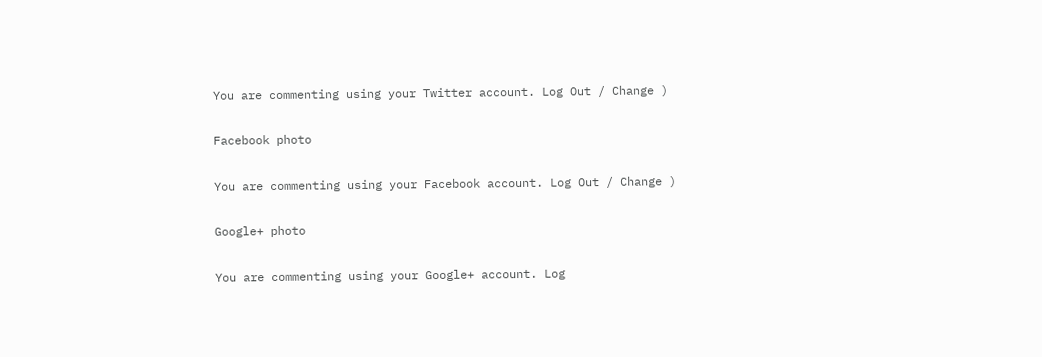You are commenting using your Twitter account. Log Out / Change )

Facebook photo

You are commenting using your Facebook account. Log Out / Change )

Google+ photo

You are commenting using your Google+ account. Log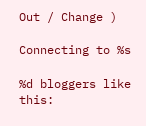Out / Change )

Connecting to %s

%d bloggers like this: